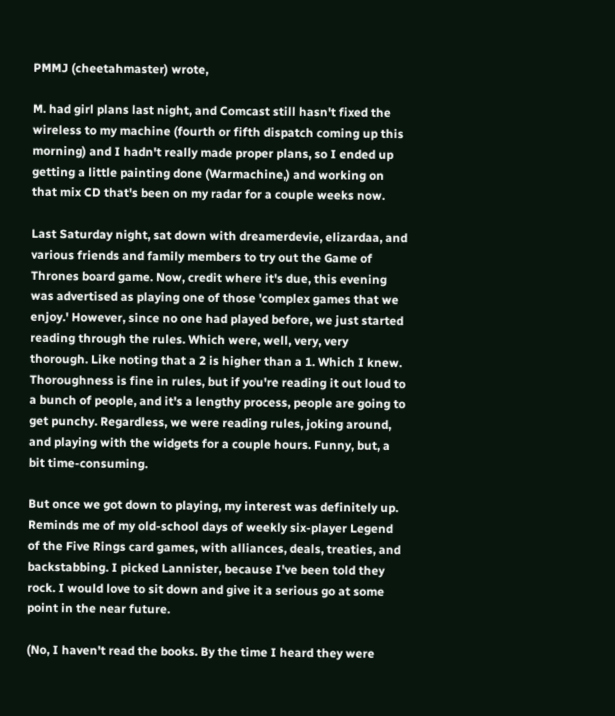PMMJ (cheetahmaster) wrote,

M. had girl plans last night, and Comcast still hasn't fixed the wireless to my machine (fourth or fifth dispatch coming up this morning) and I hadn't really made proper plans, so I ended up getting a little painting done (Warmachine,) and working on that mix CD that's been on my radar for a couple weeks now.

Last Saturday night, sat down with dreamerdevie, elizardaa, and various friends and family members to try out the Game of Thrones board game. Now, credit where it's due, this evening was advertised as playing one of those 'complex games that we enjoy.' However, since no one had played before, we just started reading through the rules. Which were, well, very, very thorough. Like noting that a 2 is higher than a 1. Which I knew. Thoroughness is fine in rules, but if you're reading it out loud to a bunch of people, and it's a lengthy process, people are going to get punchy. Regardless, we were reading rules, joking around, and playing with the widgets for a couple hours. Funny, but, a bit time-consuming.

But once we got down to playing, my interest was definitely up. Reminds me of my old-school days of weekly six-player Legend of the Five Rings card games, with alliances, deals, treaties, and backstabbing. I picked Lannister, because I've been told they rock. I would love to sit down and give it a serious go at some point in the near future.

(No, I haven't read the books. By the time I heard they were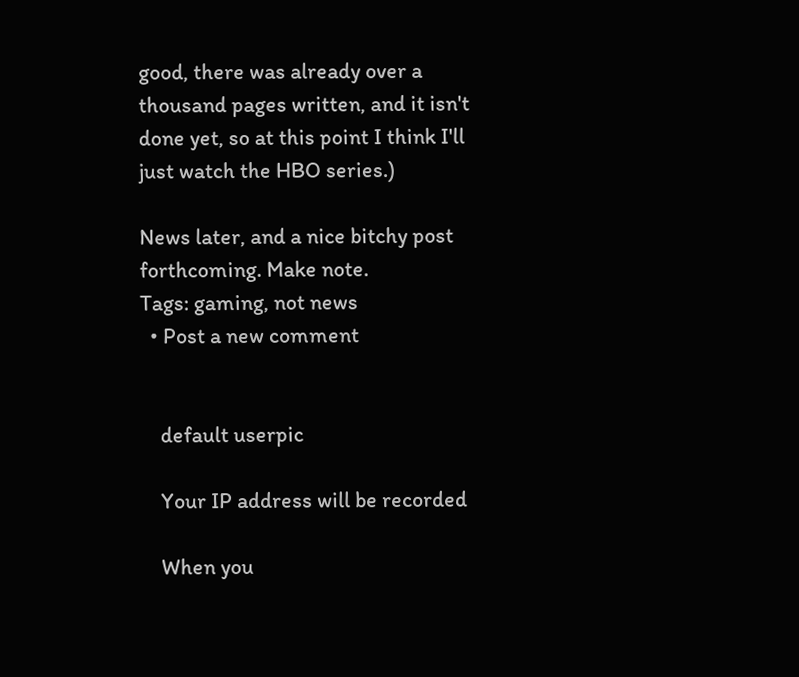good, there was already over a thousand pages written, and it isn't done yet, so at this point I think I'll just watch the HBO series.)

News later, and a nice bitchy post forthcoming. Make note.
Tags: gaming, not news
  • Post a new comment


    default userpic

    Your IP address will be recorded

    When you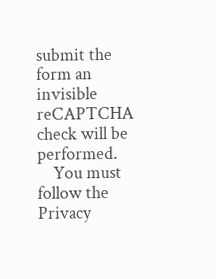submit the form an invisible reCAPTCHA check will be performed.
    You must follow the Privacy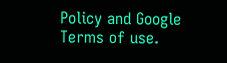Policy and Google Terms of use.